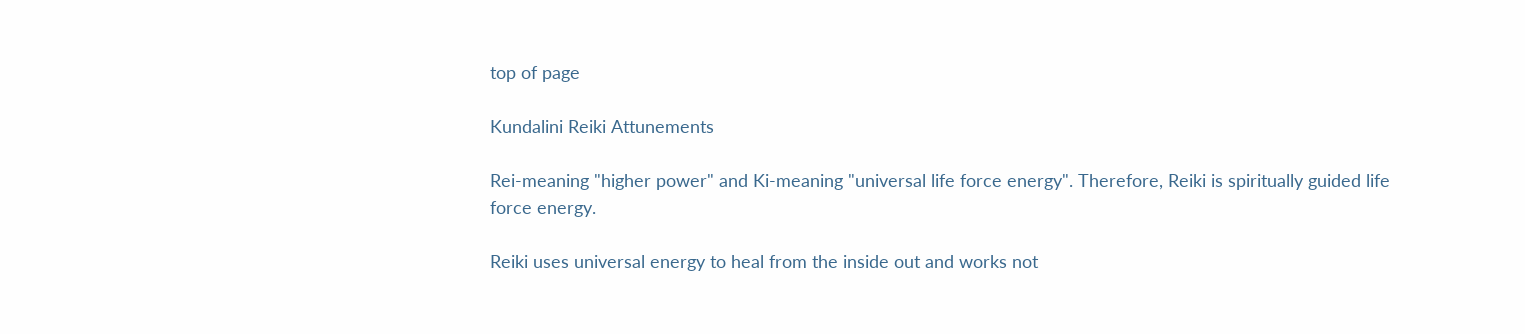top of page

Kundalini Reiki Attunements

Rei-meaning "higher power" and Ki-meaning "universal life force energy". Therefore, Reiki is spiritually guided life force energy.

Reiki uses universal energy to heal from the inside out and works not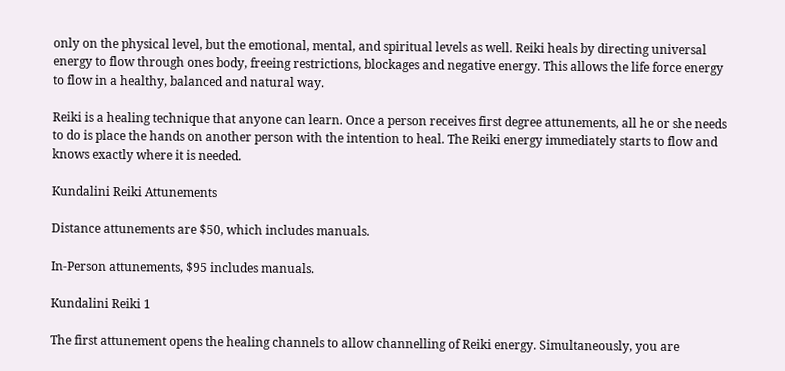only on the physical level, but the emotional, mental, and spiritual levels as well. Reiki heals by directing universal energy to flow through ones body, freeing restrictions, blockages and negative energy. This allows the life force energy to flow in a healthy, balanced and natural way.

Reiki is a healing technique that anyone can learn. Once a person receives first degree attunements, all he or she needs to do is place the hands on another person with the intention to heal. The Reiki energy immediately starts to flow and knows exactly where it is needed.

Kundalini Reiki Attunements

Distance attunements are $50, which includes manuals.

In-Person attunements, $95 includes manuals.

Kundalini Reiki 1

The first attunement opens the healing channels to allow channelling of Reiki energy. Simultaneously, you are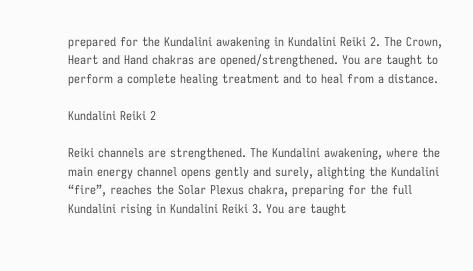prepared for the Kundalini awakening in Kundalini Reiki 2. The Crown, Heart and Hand chakras are opened/strengthened. You are taught to perform a complete healing treatment and to heal from a distance.

Kundalini Reiki 2

Reiki channels are strengthened. The Kundalini awakening, where the main energy channel opens gently and surely, alighting the Kundalini “fire”, reaches the Solar Plexus chakra, preparing for the full Kundalini rising in Kundalini Reiki 3. You are taught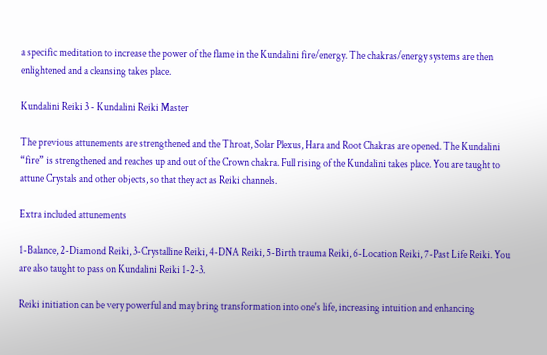a specific meditation to increase the power of the flame in the Kundalini fire/energy. The chakras/energy systems are then enlightened and a cleansing takes place.

Kundalini Reiki 3 - Kundalini Reiki Master

The previous attunements are strengthened and the Throat, Solar Plexus, Hara and Root Chakras are opened. The Kundalini “fire” is strengthened and reaches up and out of the Crown chakra. Full rising of the Kundalini takes place. You are taught to attune Crystals and other objects, so that they act as Reiki channels.

Extra included attunements

1-Balance, 2-Diamond Reiki, 3-Crystalline Reiki, 4-DNA Reiki, 5-Birth trauma Reiki, 6-Location Reiki, 7-Past Life Reiki. You are also taught to pass on Kundalini Reiki 1-2-3.

Reiki initiation can be very powerful and may bring transformation into one's life, increasing intuition and enhancing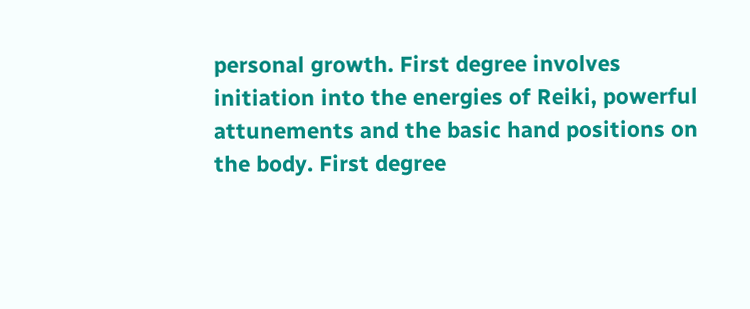personal growth. First degree involves initiation into the energies of Reiki, powerful attunements and the basic hand positions on the body. First degree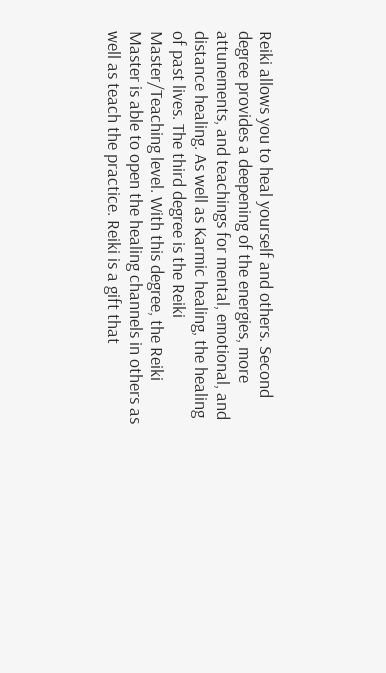Reiki allows you to heal yourself and others. Second degree provides a deepening of the energies, more attunements, and teachings for mental, emotional, and distance healing. As well as Karmic healing, the healing of past lives. The third degree is the Reiki Master/Teaching level. With this degree, the Reiki Master is able to open the healing channels in others as well as teach the practice. Reiki is a gift that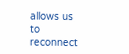allows us to reconnect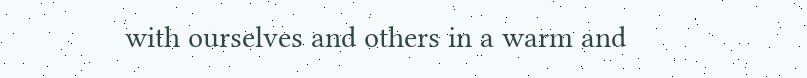with ourselves and others in a warm and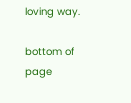loving way.

bottom of page